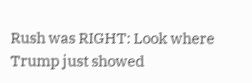Rush was RIGHT: Look where Trump just showed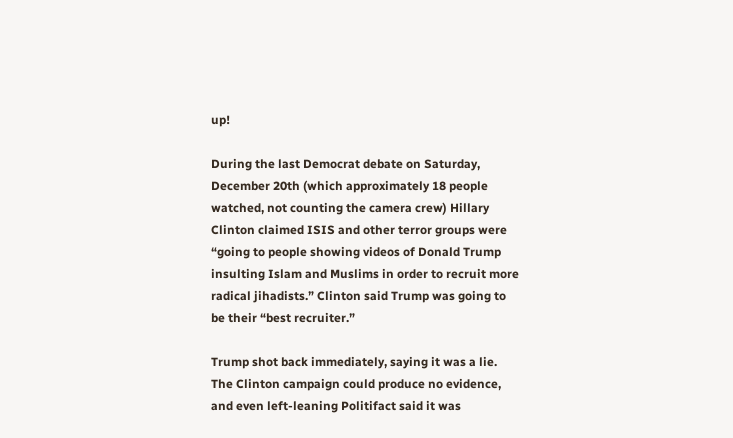up!

During the last Democrat debate on Saturday, December 20th (which approximately 18 people watched, not counting the camera crew) Hillary Clinton claimed ISIS and other terror groups were “going to people showing videos of Donald Trump insulting Islam and Muslims in order to recruit more radical jihadists.” Clinton said Trump was going to be their “best recruiter.”

Trump shot back immediately, saying it was a lie. The Clinton campaign could produce no evidence, and even left-leaning Politifact said it was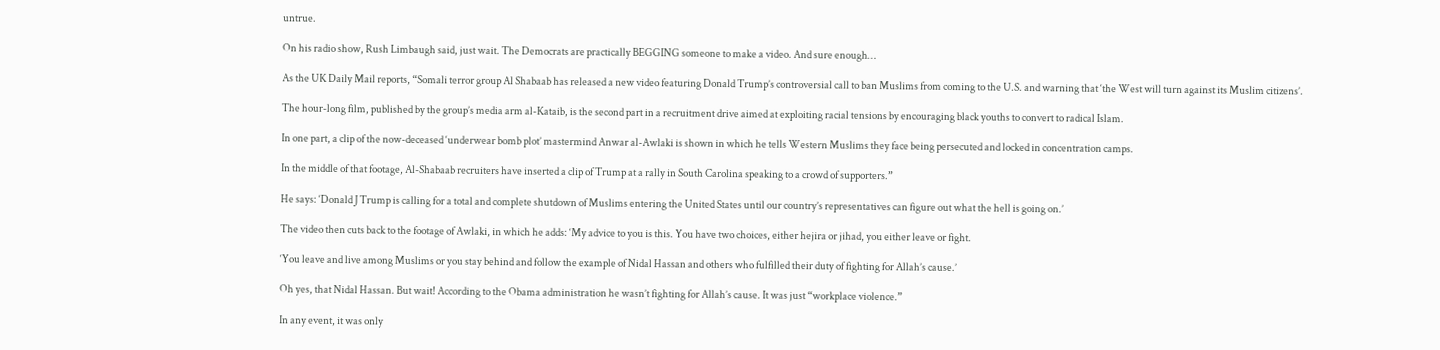untrue.

On his radio show, Rush Limbaugh said, just wait. The Democrats are practically BEGGING someone to make a video. And sure enough…

As the UK Daily Mail reports, “Somali terror group Al Shabaab has released a new video featuring Donald Trump’s controversial call to ban Muslims from coming to the U.S. and warning that ‘the West will turn against its Muslim citizens’.

The hour-long film, published by the group’s media arm al-Kataib, is the second part in a recruitment drive aimed at exploiting racial tensions by encouraging black youths to convert to radical Islam.

In one part, a clip of the now-deceased ‘underwear bomb plot’ mastermind Anwar al-Awlaki is shown in which he tells Western Muslims they face being persecuted and locked in concentration camps.

In the middle of that footage, Al-Shabaab recruiters have inserted a clip of Trump at a rally in South Carolina speaking to a crowd of supporters.”

He says: ‘Donald J Trump is calling for a total and complete shutdown of Muslims entering the United States until our country’s representatives can figure out what the hell is going on.’

The video then cuts back to the footage of Awlaki, in which he adds: ‘My advice to you is this. You have two choices, either hejira or jihad, you either leave or fight.

‘You leave and live among Muslims or you stay behind and follow the example of Nidal Hassan and others who fulfilled their duty of fighting for Allah’s cause.’

Oh yes, that Nidal Hassan. But wait! According to the Obama administration he wasn’t fighting for Allah’s cause. It was just “workplace violence.”

In any event, it was only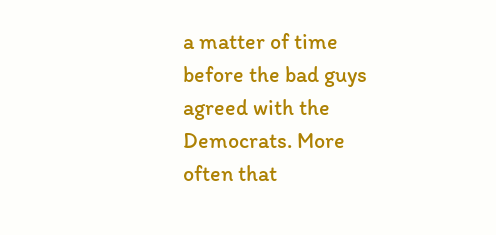a matter of time before the bad guys agreed with the Democrats. More often that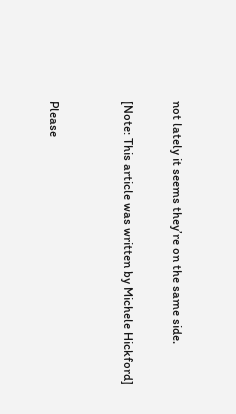not lately it seems they’re on the same side.

[Note: This article was written by Michele Hickford]


Please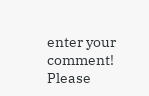enter your comment!
Please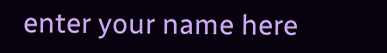enter your name here